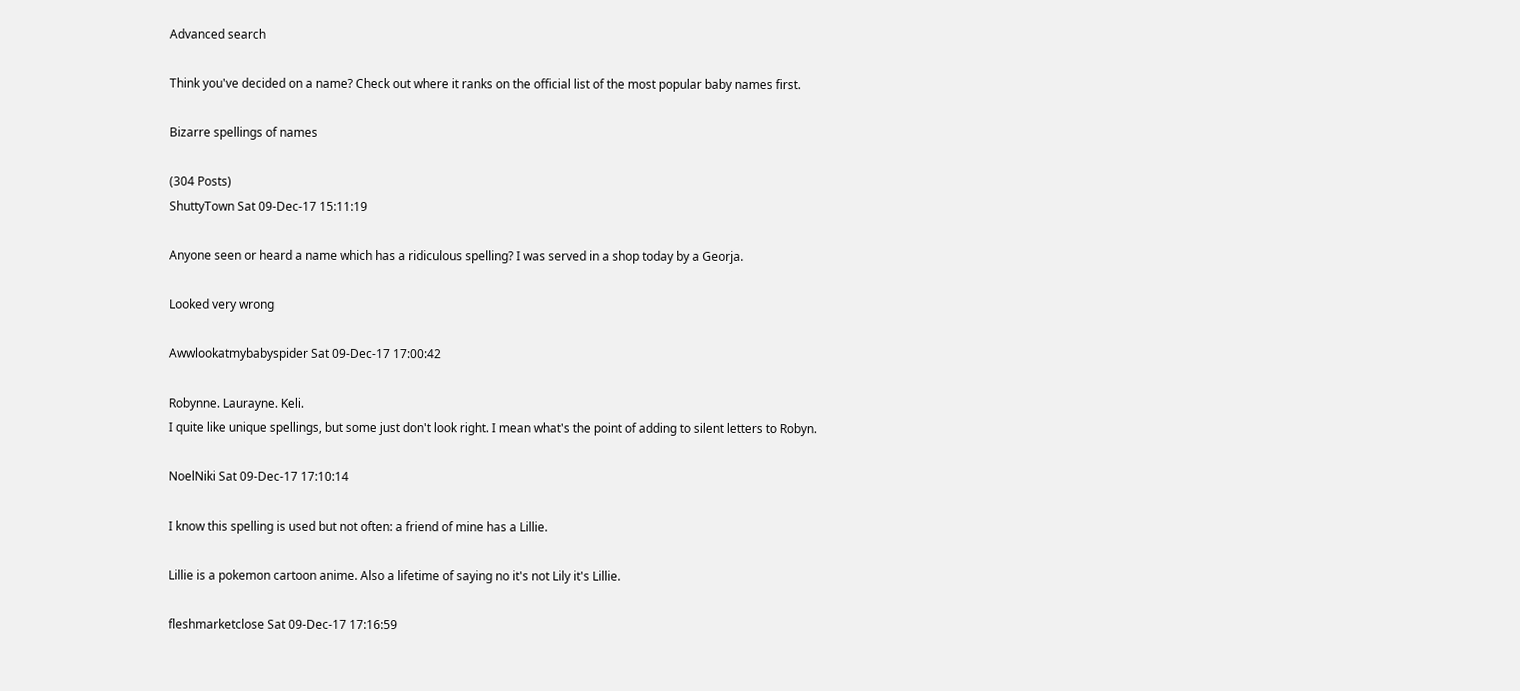Advanced search

Think you've decided on a name? Check out where it ranks on the official list of the most popular baby names first.

Bizarre spellings of names

(304 Posts)
ShuttyTown Sat 09-Dec-17 15:11:19

Anyone seen or heard a name which has a ridiculous spelling? I was served in a shop today by a Georja.

Looked very wrong

Awwlookatmybabyspider Sat 09-Dec-17 17:00:42

Robynne. Laurayne. Keli.
I quite like unique spellings, but some just don't look right. I mean what's the point of adding to silent letters to Robyn.

NoelNiki Sat 09-Dec-17 17:10:14

I know this spelling is used but not often: a friend of mine has a Lillie.

Lillie is a pokemon cartoon anime. Also a lifetime of saying no it's not Lily it's Lillie.

fleshmarketclose Sat 09-Dec-17 17:16:59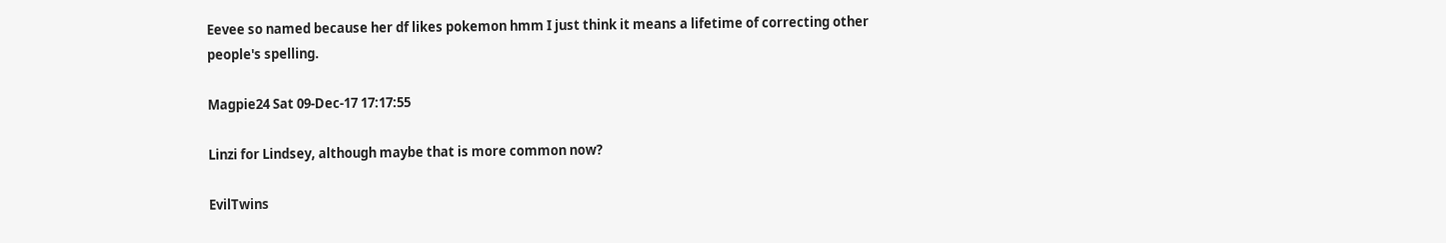Eevee so named because her df likes pokemon hmm I just think it means a lifetime of correcting other people's spelling.

Magpie24 Sat 09-Dec-17 17:17:55

Linzi for Lindsey, although maybe that is more common now?

EvilTwins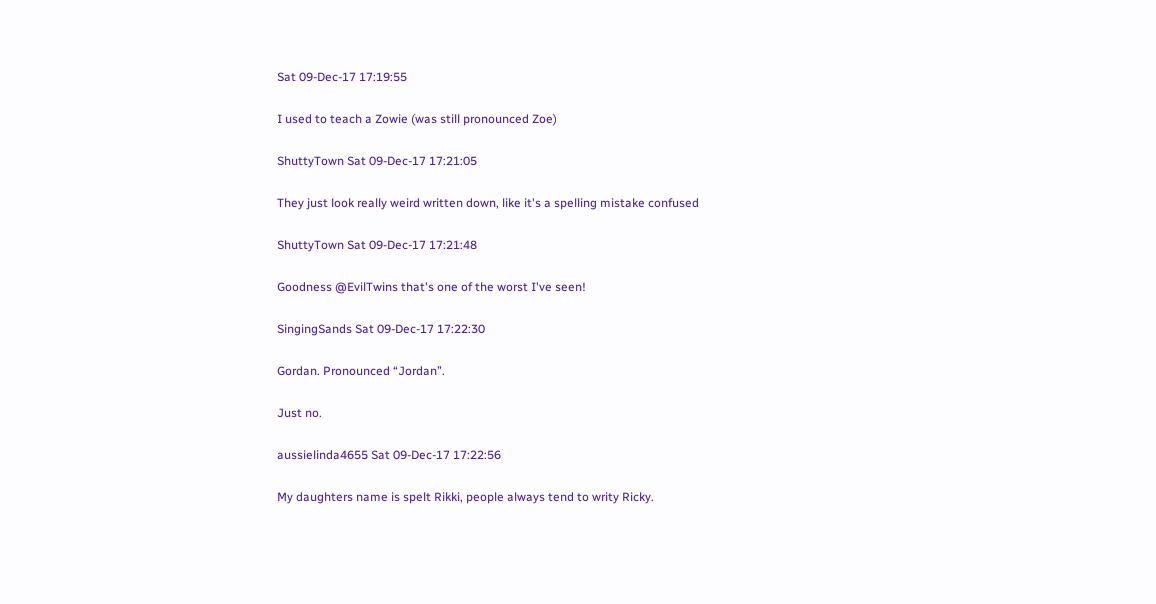Sat 09-Dec-17 17:19:55

I used to teach a Zowie (was still pronounced Zoe)

ShuttyTown Sat 09-Dec-17 17:21:05

They just look really weird written down, like it's a spelling mistake confused

ShuttyTown Sat 09-Dec-17 17:21:48

Goodness @EvilTwins that's one of the worst I've seen!

SingingSands Sat 09-Dec-17 17:22:30

Gordan. Pronounced “Jordan”.

Just no.

aussielinda4655 Sat 09-Dec-17 17:22:56

My daughters name is spelt Rikki, people always tend to writy Ricky.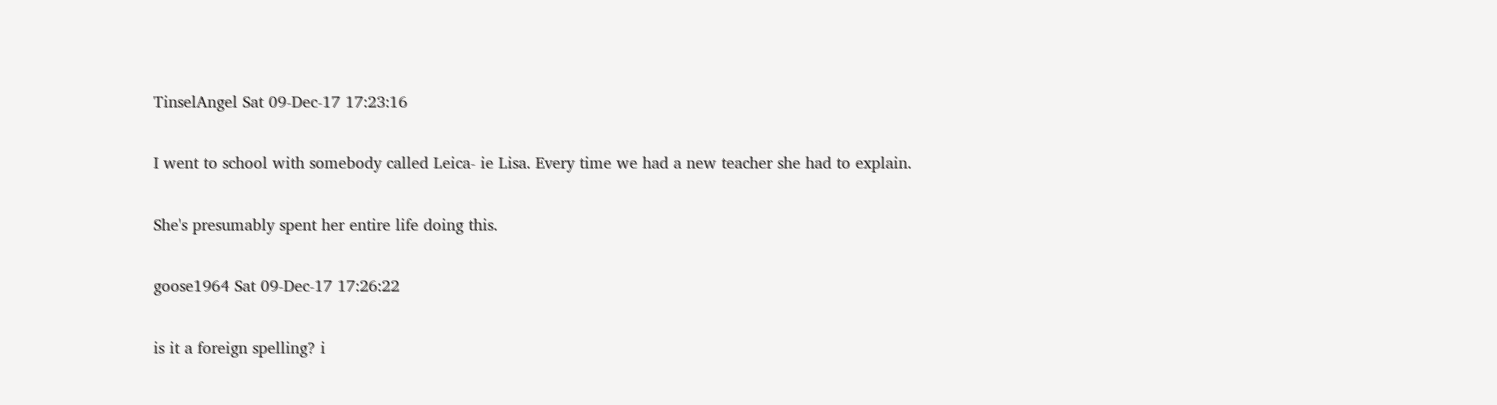TinselAngel Sat 09-Dec-17 17:23:16

I went to school with somebody called Leica- ie Lisa. Every time we had a new teacher she had to explain.

She's presumably spent her entire life doing this.

goose1964 Sat 09-Dec-17 17:26:22

is it a foreign spelling? i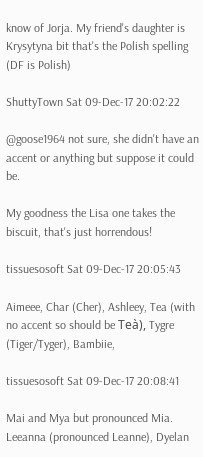know of Jorja. My friend's daughter is Krysytyna bit that's the Polish spelling (DF is Polish)

ShuttyTown Sat 09-Dec-17 20:02:22

@goose1964 not sure, she didn't have an accent or anything but suppose it could be.

My goodness the Lisa one takes the biscuit, that's just horrendous!

tissuesosoft Sat 09-Dec-17 20:05:43

Aimeee, Char (Cher), Ashleey, Tea (with no accent so should be Teà), Tygre (Tiger/Tyger), Bambiie,

tissuesosoft Sat 09-Dec-17 20:08:41

Mai and Mya but pronounced Mia. Leeanna (pronounced Leanne), Dyelan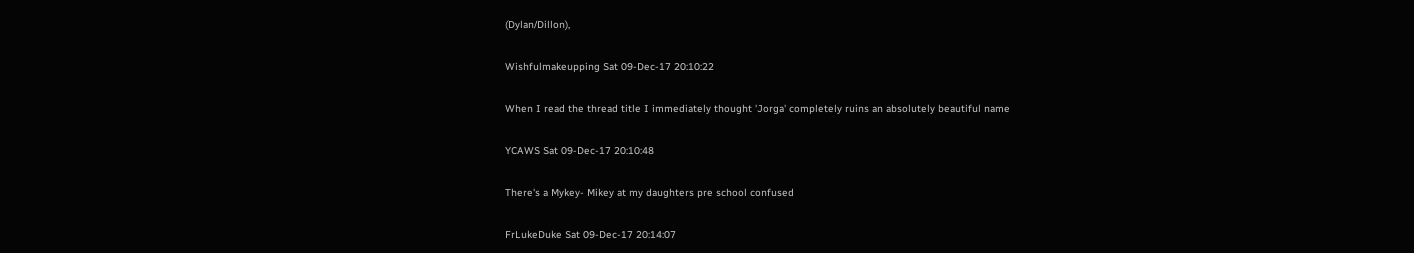(Dylan/Dillon),

Wishfulmakeupping Sat 09-Dec-17 20:10:22

When I read the thread title I immediately thought 'Jorga' completely ruins an absolutely beautiful name

YCAWS Sat 09-Dec-17 20:10:48

There's a Mykey- Mikey at my daughters pre school confused

FrLukeDuke Sat 09-Dec-17 20:14:07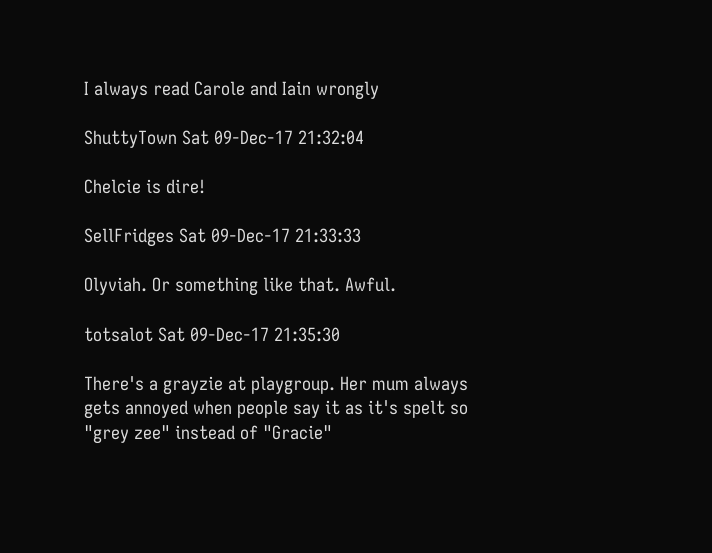I always read Carole and Iain wrongly

ShuttyTown Sat 09-Dec-17 21:32:04

Chelcie is dire!

SellFridges Sat 09-Dec-17 21:33:33

Olyviah. Or something like that. Awful.

totsalot Sat 09-Dec-17 21:35:30

There's a grayzie at playgroup. Her mum always gets annoyed when people say it as it's spelt so "grey zee" instead of "Gracie"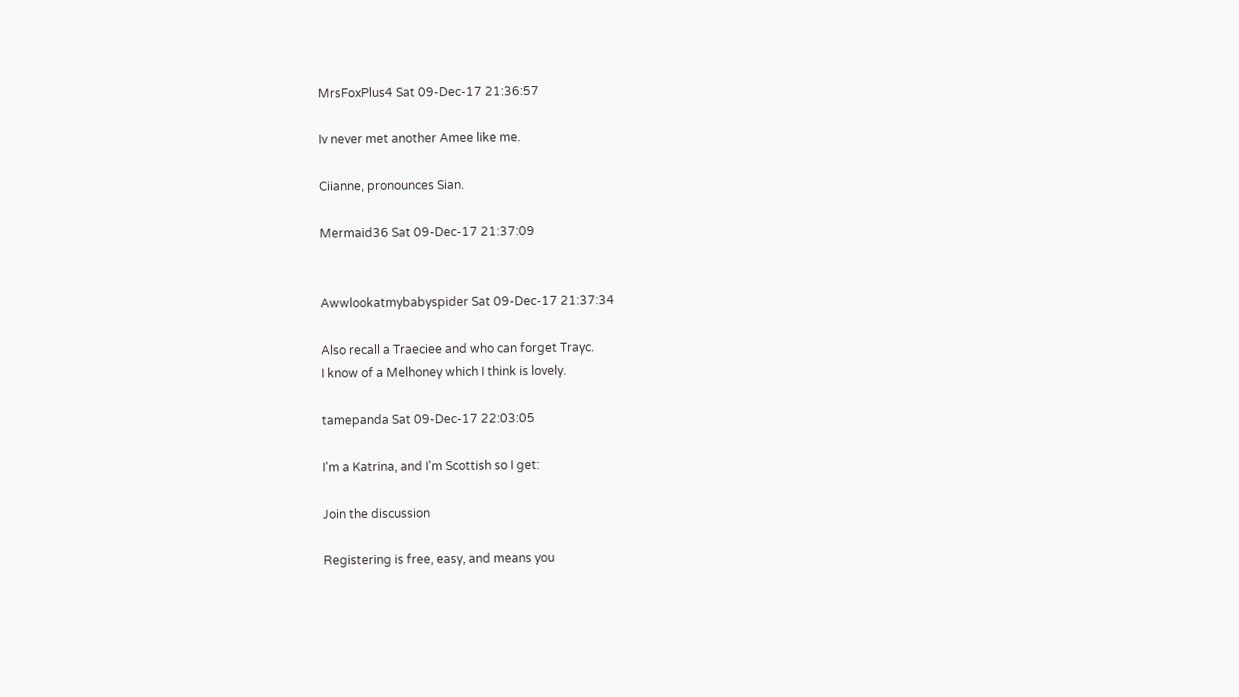MrsFoxPlus4 Sat 09-Dec-17 21:36:57

Iv never met another Amee like me.

Ciianne, pronounces Sian.

Mermaid36 Sat 09-Dec-17 21:37:09


Awwlookatmybabyspider Sat 09-Dec-17 21:37:34

Also recall a Traeciee and who can forget Trayc.
I know of a Melhoney which I think is lovely.

tamepanda Sat 09-Dec-17 22:03:05

I'm a Katrina, and I'm Scottish so I get:

Join the discussion

Registering is free, easy, and means you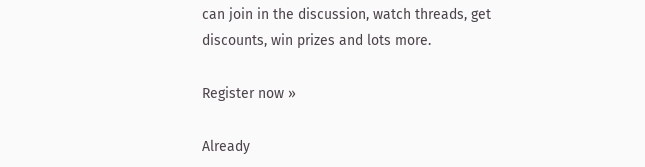can join in the discussion, watch threads, get discounts, win prizes and lots more.

Register now »

Already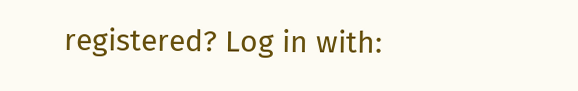registered? Log in with: